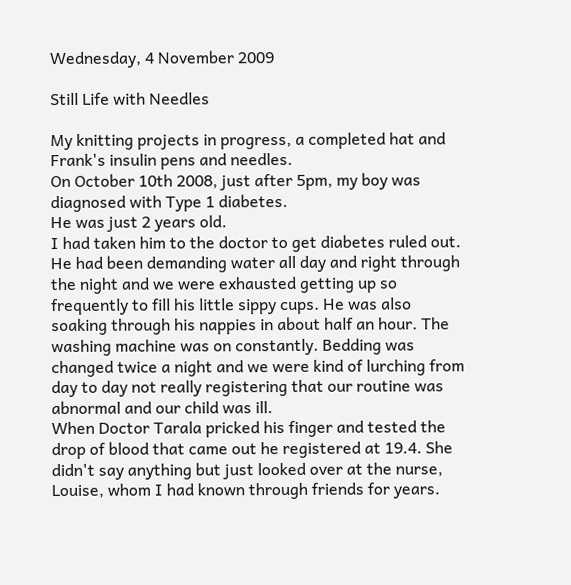Wednesday, 4 November 2009

Still Life with Needles

My knitting projects in progress, a completed hat and Frank's insulin pens and needles.
On October 10th 2008, just after 5pm, my boy was diagnosed with Type 1 diabetes.
He was just 2 years old.
I had taken him to the doctor to get diabetes ruled out. He had been demanding water all day and right through the night and we were exhausted getting up so frequently to fill his little sippy cups. He was also soaking through his nappies in about half an hour. The washing machine was on constantly. Bedding was changed twice a night and we were kind of lurching from day to day not really registering that our routine was abnormal and our child was ill.
When Doctor Tarala pricked his finger and tested the drop of blood that came out he registered at 19.4. She didn't say anything but just looked over at the nurse, Louise, whom I had known through friends for years.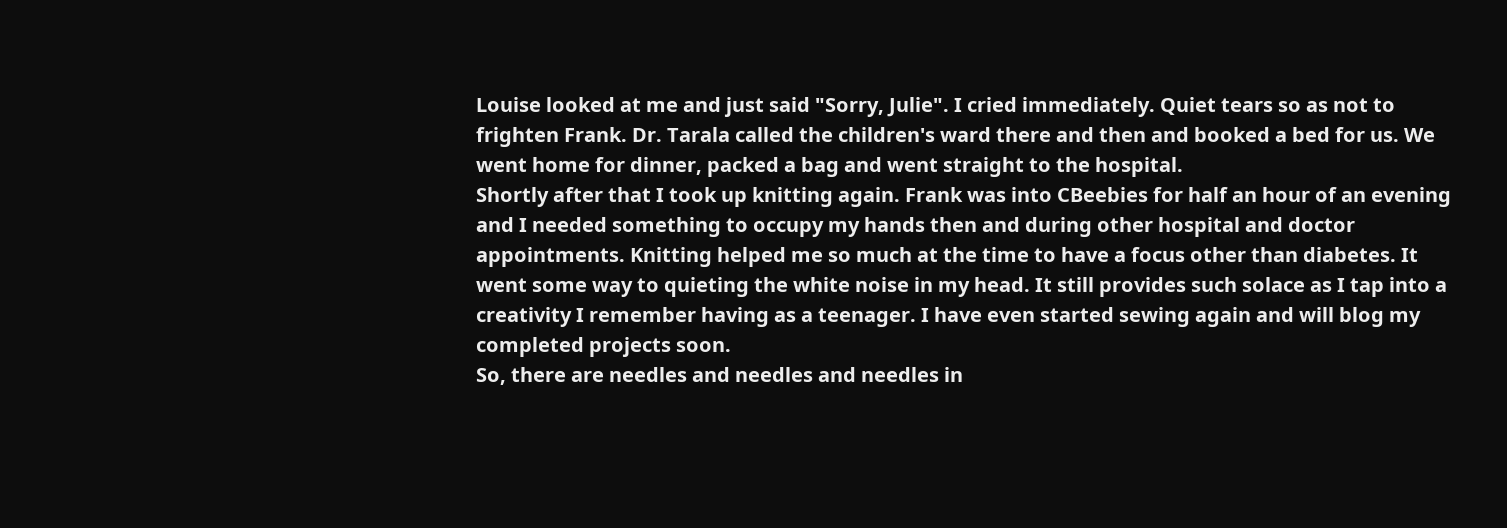Louise looked at me and just said "Sorry, Julie". I cried immediately. Quiet tears so as not to frighten Frank. Dr. Tarala called the children's ward there and then and booked a bed for us. We went home for dinner, packed a bag and went straight to the hospital.
Shortly after that I took up knitting again. Frank was into CBeebies for half an hour of an evening and I needed something to occupy my hands then and during other hospital and doctor appointments. Knitting helped me so much at the time to have a focus other than diabetes. It went some way to quieting the white noise in my head. It still provides such solace as I tap into a creativity I remember having as a teenager. I have even started sewing again and will blog my completed projects soon.
So, there are needles and needles and needles in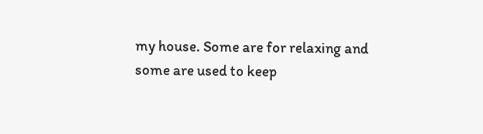my house. Some are for relaxing and some are used to keep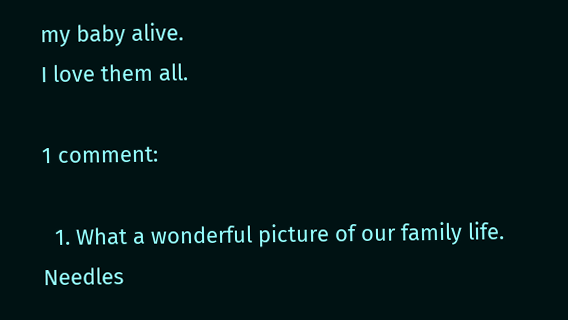my baby alive.
I love them all.

1 comment:

  1. What a wonderful picture of our family life. Needles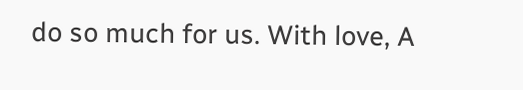do so much for us. With love, A